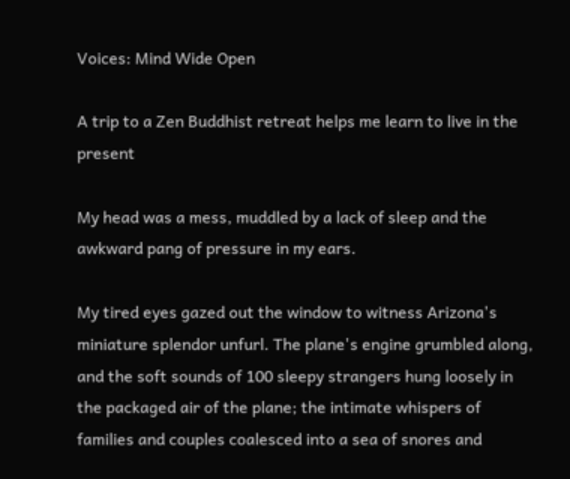Voices: Mind Wide Open

A trip to a Zen Buddhist retreat helps me learn to live in the present

My head was a mess, muddled by a lack of sleep and the awkward pang of pressure in my ears.

My tired eyes gazed out the window to witness Arizona's miniature splendor unfurl. The plane's engine grumbled along, and the soft sounds of 100 sleepy strangers hung loosely in the packaged air of the plane; the intimate whispers of families and couples coalesced into a sea of snores and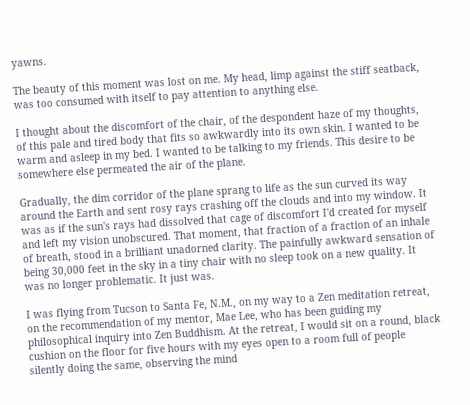yawns.

The beauty of this moment was lost on me. My head, limp against the stiff seatback, was too consumed with itself to pay attention to anything else.

I thought about the discomfort of the chair, of the despondent haze of my thoughts, of this pale and tired body that fits so awkwardly into its own skin. I wanted to be warm and asleep in my bed. I wanted to be talking to my friends. This desire to be somewhere else permeated the air of the plane.

Gradually, the dim corridor of the plane sprang to life as the sun curved its way around the Earth and sent rosy rays crashing off the clouds and into my window. It was as if the sun's rays had dissolved that cage of discomfort I'd created for myself and left my vision unobscured. That moment, that fraction of a fraction of an inhale of breath, stood in a brilliant unadorned clarity. The painfully awkward sensation of being 30,000 feet in the sky in a tiny chair with no sleep took on a new quality. It was no longer problematic. It just was.

I was flying from Tucson to Santa Fe, N.M., on my way to a Zen meditation retreat, on the recommendation of my mentor, Mae Lee, who has been guiding my philosophical inquiry into Zen Buddhism. At the retreat, I would sit on a round, black cushion on the floor for five hours with my eyes open to a room full of people silently doing the same, observing the mind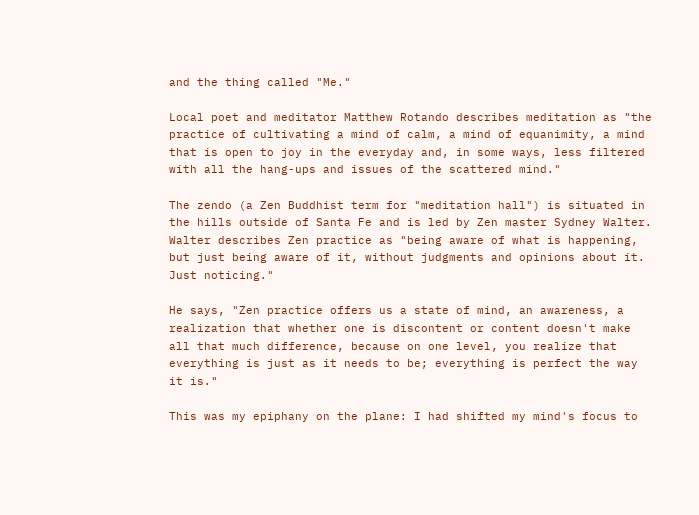and the thing called "Me."

Local poet and meditator Matthew Rotando describes meditation as "the practice of cultivating a mind of calm, a mind of equanimity, a mind that is open to joy in the everyday and, in some ways, less filtered with all the hang-ups and issues of the scattered mind."

The zendo (a Zen Buddhist term for "meditation hall") is situated in the hills outside of Santa Fe and is led by Zen master Sydney Walter. Walter describes Zen practice as "being aware of what is happening, but just being aware of it, without judgments and opinions about it. Just noticing."

He says, "Zen practice offers us a state of mind, an awareness, a realization that whether one is discontent or content doesn't make all that much difference, because on one level, you realize that everything is just as it needs to be; everything is perfect the way it is."

This was my epiphany on the plane: I had shifted my mind's focus to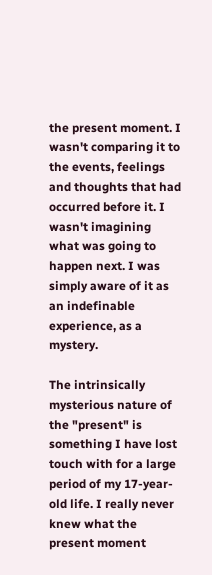the present moment. I wasn't comparing it to the events, feelings and thoughts that had occurred before it. I wasn't imagining what was going to happen next. I was simply aware of it as an indefinable experience, as a mystery.

The intrinsically mysterious nature of the "present" is something I have lost touch with for a large period of my 17-year-old life. I really never knew what the present moment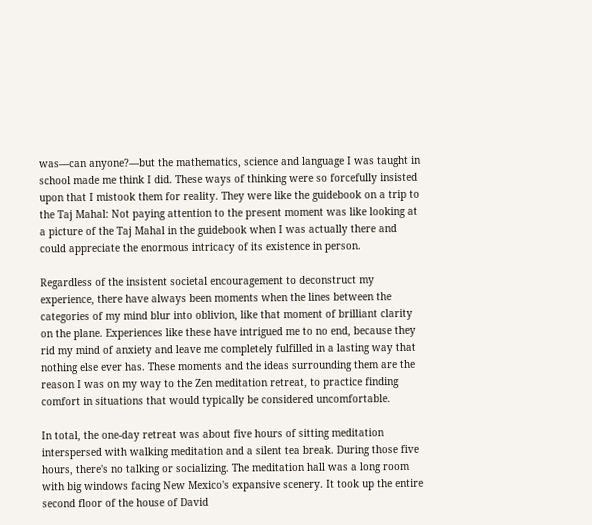was—can anyone?—but the mathematics, science and language I was taught in school made me think I did. These ways of thinking were so forcefully insisted upon that I mistook them for reality. They were like the guidebook on a trip to the Taj Mahal: Not paying attention to the present moment was like looking at a picture of the Taj Mahal in the guidebook when I was actually there and could appreciate the enormous intricacy of its existence in person.

Regardless of the insistent societal encouragement to deconstruct my experience, there have always been moments when the lines between the categories of my mind blur into oblivion, like that moment of brilliant clarity on the plane. Experiences like these have intrigued me to no end, because they rid my mind of anxiety and leave me completely fulfilled in a lasting way that nothing else ever has. These moments and the ideas surrounding them are the reason I was on my way to the Zen meditation retreat, to practice finding comfort in situations that would typically be considered uncomfortable.

In total, the one-day retreat was about five hours of sitting meditation interspersed with walking meditation and a silent tea break. During those five hours, there's no talking or socializing. The meditation hall was a long room with big windows facing New Mexico's expansive scenery. It took up the entire second floor of the house of David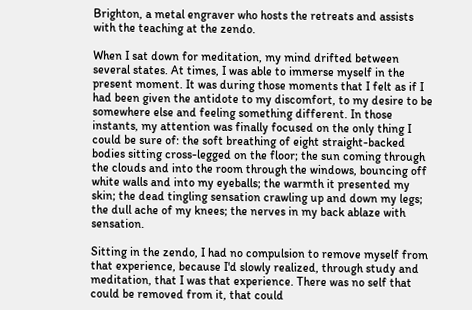Brighton, a metal engraver who hosts the retreats and assists with the teaching at the zendo.

When I sat down for meditation, my mind drifted between several states. At times, I was able to immerse myself in the present moment. It was during those moments that I felt as if I had been given the antidote to my discomfort, to my desire to be somewhere else and feeling something different. In those instants, my attention was finally focused on the only thing I could be sure of: the soft breathing of eight straight-backed bodies sitting cross-legged on the floor; the sun coming through the clouds and into the room through the windows, bouncing off white walls and into my eyeballs; the warmth it presented my skin; the dead tingling sensation crawling up and down my legs; the dull ache of my knees; the nerves in my back ablaze with sensation.

Sitting in the zendo, I had no compulsion to remove myself from that experience, because I'd slowly realized, through study and meditation, that I was that experience. There was no self that could be removed from it, that could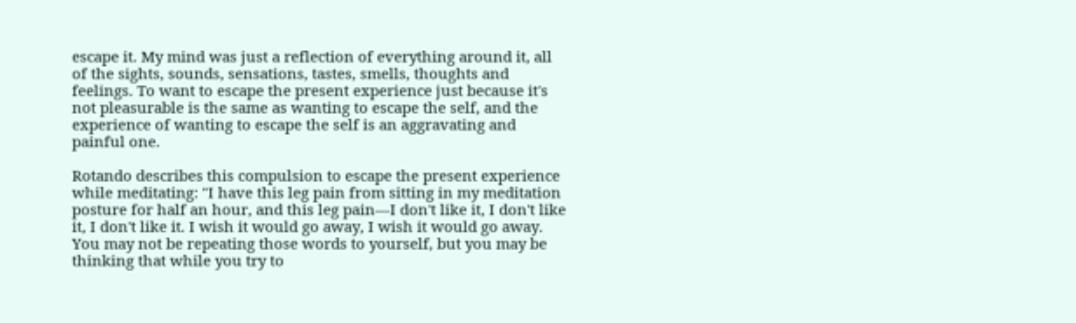escape it. My mind was just a reflection of everything around it, all of the sights, sounds, sensations, tastes, smells, thoughts and feelings. To want to escape the present experience just because it's not pleasurable is the same as wanting to escape the self, and the experience of wanting to escape the self is an aggravating and painful one.

Rotando describes this compulsion to escape the present experience while meditating: "I have this leg pain from sitting in my meditation posture for half an hour, and this leg pain—I don't like it, I don't like it, I don't like it. I wish it would go away, I wish it would go away. You may not be repeating those words to yourself, but you may be thinking that while you try to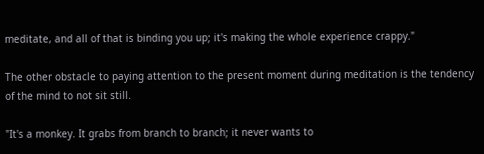meditate, and all of that is binding you up; it's making the whole experience crappy."

The other obstacle to paying attention to the present moment during meditation is the tendency of the mind to not sit still.

"It's a monkey. It grabs from branch to branch; it never wants to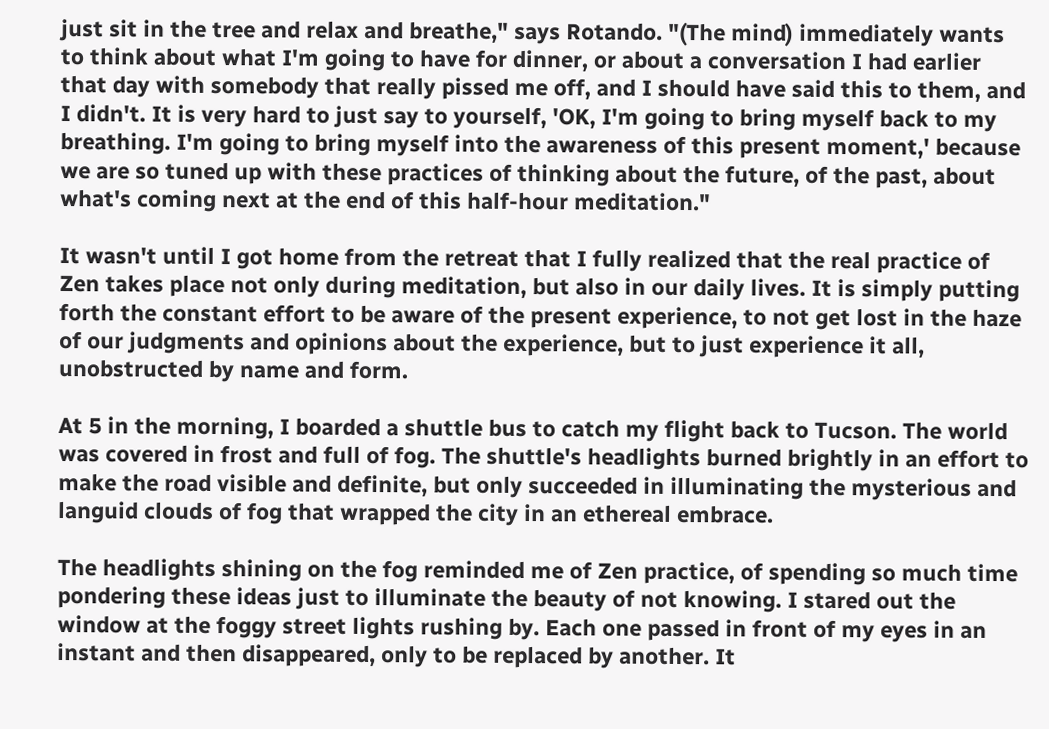just sit in the tree and relax and breathe," says Rotando. "(The mind) immediately wants to think about what I'm going to have for dinner, or about a conversation I had earlier that day with somebody that really pissed me off, and I should have said this to them, and I didn't. It is very hard to just say to yourself, 'OK, I'm going to bring myself back to my breathing. I'm going to bring myself into the awareness of this present moment,' because we are so tuned up with these practices of thinking about the future, of the past, about what's coming next at the end of this half-hour meditation."

It wasn't until I got home from the retreat that I fully realized that the real practice of Zen takes place not only during meditation, but also in our daily lives. It is simply putting forth the constant effort to be aware of the present experience, to not get lost in the haze of our judgments and opinions about the experience, but to just experience it all, unobstructed by name and form.

At 5 in the morning, I boarded a shuttle bus to catch my flight back to Tucson. The world was covered in frost and full of fog. The shuttle's headlights burned brightly in an effort to make the road visible and definite, but only succeeded in illuminating the mysterious and languid clouds of fog that wrapped the city in an ethereal embrace.

The headlights shining on the fog reminded me of Zen practice, of spending so much time pondering these ideas just to illuminate the beauty of not knowing. I stared out the window at the foggy street lights rushing by. Each one passed in front of my eyes in an instant and then disappeared, only to be replaced by another. It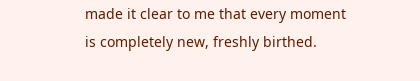made it clear to me that every moment is completely new, freshly birthed.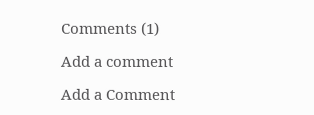Comments (1)

Add a comment

Add a Comment